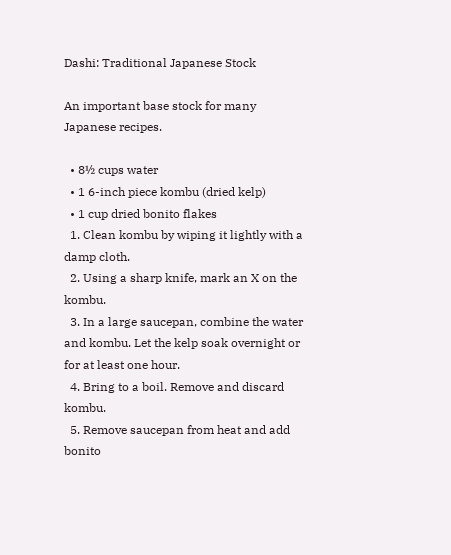Dashi: Traditional Japanese Stock

An important base stock for many Japanese recipes.

  • 8½ cups water
  • 1 6-inch piece kombu (dried kelp)
  • 1 cup dried bonito flakes
  1. Clean kombu by wiping it lightly with a damp cloth.
  2. Using a sharp knife, mark an X on the kombu.
  3. In a large saucepan, combine the water and kombu. Let the kelp soak overnight or for at least one hour.
  4. Bring to a boil. Remove and discard kombu.
  5. Remove saucepan from heat and add bonito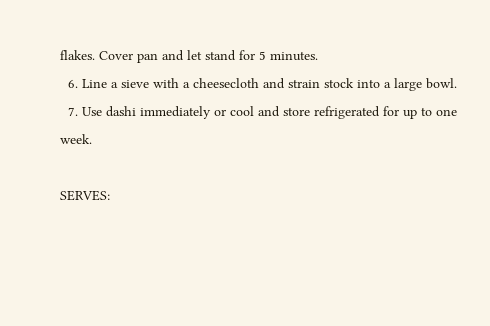flakes. Cover pan and let stand for 5 minutes.
  6. Line a sieve with a cheesecloth and strain stock into a large bowl.
  7. Use dashi immediately or cool and store refrigerated for up to one week.

SERVES: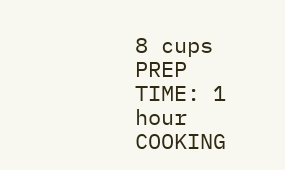8 cups
PREP TIME: 1 hour
COOKING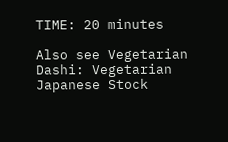TIME: 20 minutes

Also see Vegetarian Dashi: Vegetarian Japanese Stock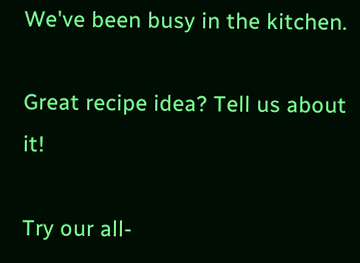We've been busy in the kitchen.

Great recipe idea? Tell us about it!

Try our all-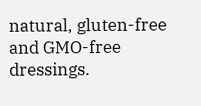natural, gluten-free and GMO-free dressings.